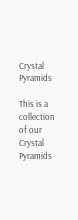Crystal Pyramids

This is a collection of our Crystal Pyramids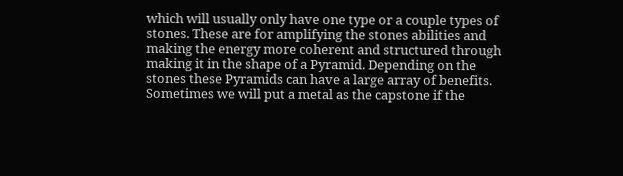which will usually only have one type or a couple types of stones. These are for amplifying the stones abilities and making the energy more coherent and structured through making it in the shape of a Pyramid. Depending on the stones these Pyramids can have a large array of benefits. Sometimes we will put a metal as the capstone if the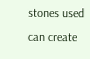stones used can create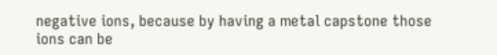negative ions, because by having a metal capstone those ions can be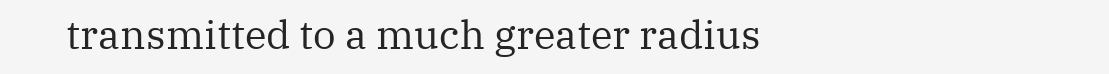transmitted to a much greater radius